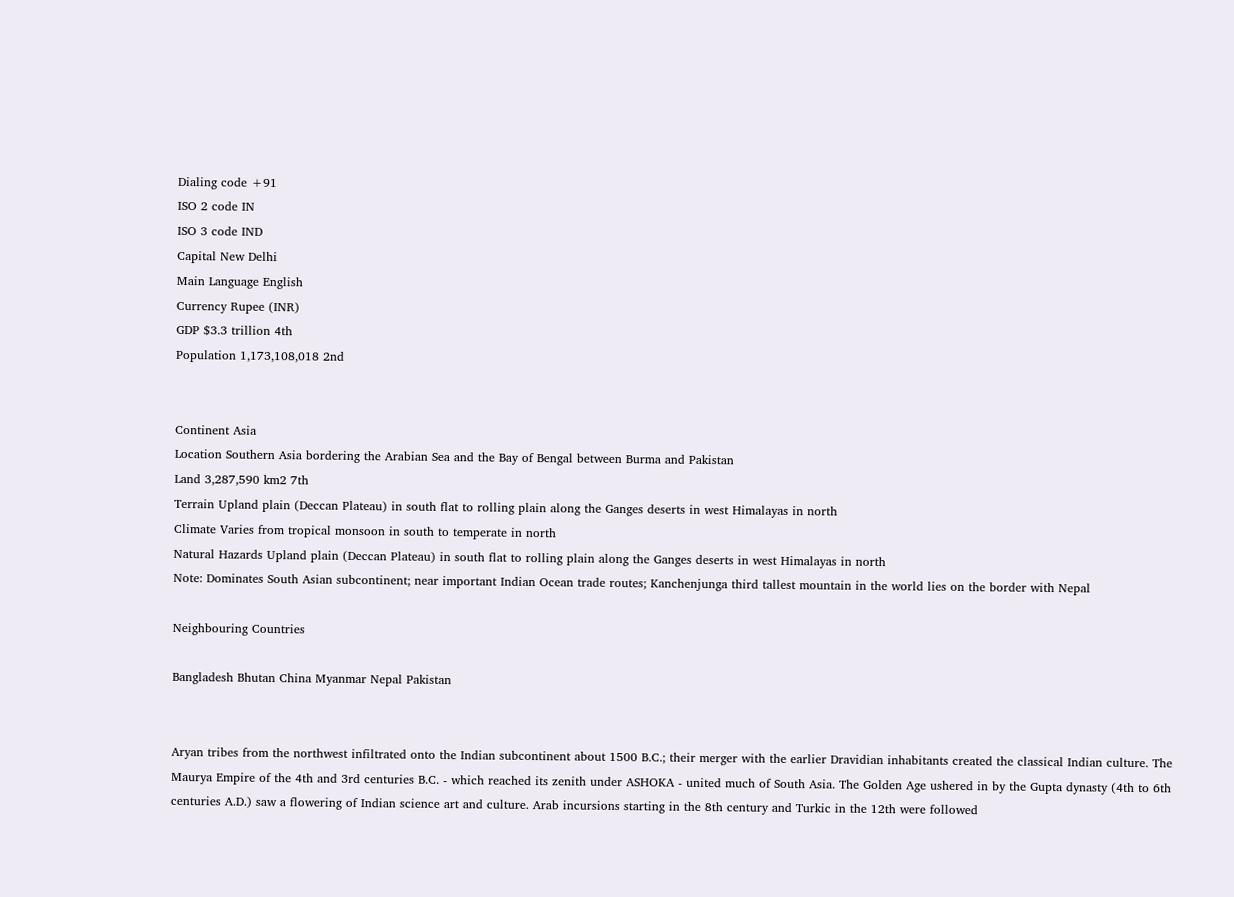Dialing code +91
ISO 2 code IN
ISO 3 code IND
Capital New Delhi
Main Language English
Currency Rupee (INR)
GDP $3.3 trillion 4th
Population 1,173,108,018 2nd


Continent Asia
Location Southern Asia bordering the Arabian Sea and the Bay of Bengal between Burma and Pakistan
Land 3,287,590 km2 7th
Terrain Upland plain (Deccan Plateau) in south flat to rolling plain along the Ganges deserts in west Himalayas in north
Climate Varies from tropical monsoon in south to temperate in north
Natural Hazards Upland plain (Deccan Plateau) in south flat to rolling plain along the Ganges deserts in west Himalayas in north
Note: Dominates South Asian subcontinent; near important Indian Ocean trade routes; Kanchenjunga third tallest mountain in the world lies on the border with Nepal

Neighbouring Countries

Bangladesh Bhutan China Myanmar Nepal Pakistan


Aryan tribes from the northwest infiltrated onto the Indian subcontinent about 1500 B.C.; their merger with the earlier Dravidian inhabitants created the classical Indian culture. The Maurya Empire of the 4th and 3rd centuries B.C. - which reached its zenith under ASHOKA - united much of South Asia. The Golden Age ushered in by the Gupta dynasty (4th to 6th centuries A.D.) saw a flowering of Indian science art and culture. Arab incursions starting in the 8th century and Turkic in the 12th were followed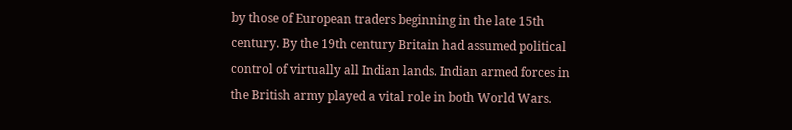by those of European traders beginning in the late 15th century. By the 19th century Britain had assumed political control of virtually all Indian lands. Indian armed forces in the British army played a vital role in both World Wars.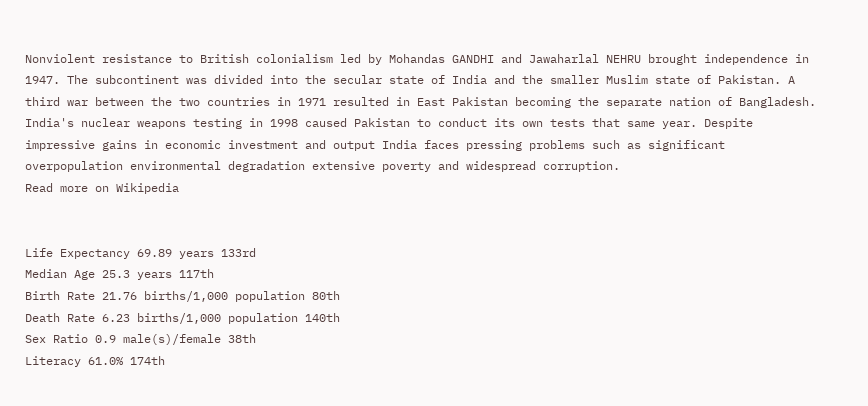Nonviolent resistance to British colonialism led by Mohandas GANDHI and Jawaharlal NEHRU brought independence in 1947. The subcontinent was divided into the secular state of India and the smaller Muslim state of Pakistan. A third war between the two countries in 1971 resulted in East Pakistan becoming the separate nation of Bangladesh. India's nuclear weapons testing in 1998 caused Pakistan to conduct its own tests that same year. Despite impressive gains in economic investment and output India faces pressing problems such as significant overpopulation environmental degradation extensive poverty and widespread corruption.
Read more on Wikipedia


Life Expectancy 69.89 years 133rd
Median Age 25.3 years 117th
Birth Rate 21.76 births/1,000 population 80th
Death Rate 6.23 births/1,000 population 140th
Sex Ratio 0.9 male(s)/female 38th
Literacy 61.0% 174th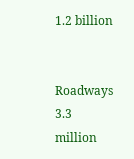1.2 billion


Roadways 3.3 million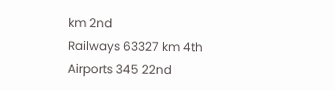km 2nd
Railways 63327 km 4th
Airports 345 22nd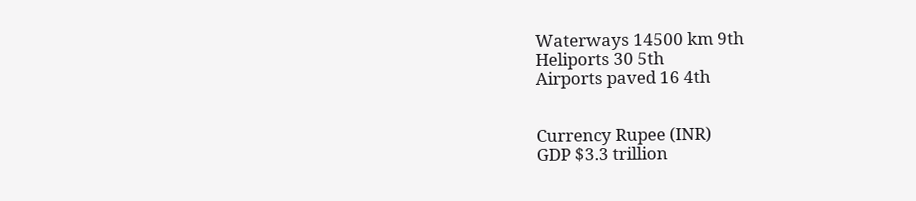Waterways 14500 km 9th
Heliports 30 5th
Airports paved 16 4th


Currency Rupee (INR)
GDP $3.3 trillion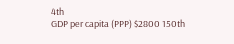4th
GDP per capita (PPP) $2800 150th